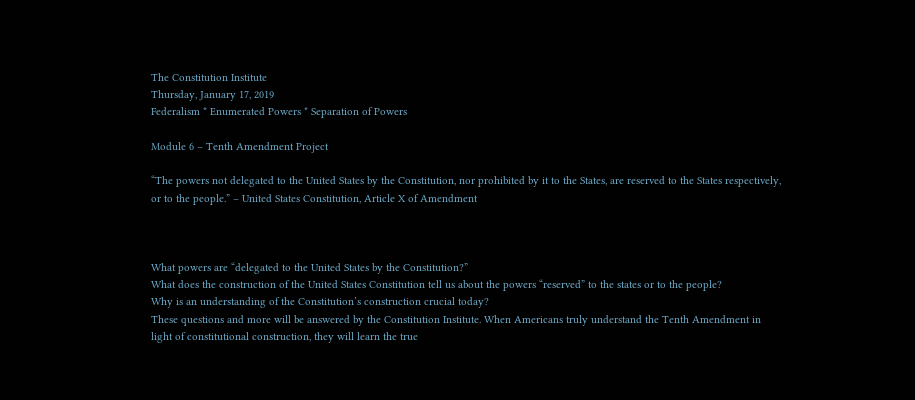The Constitution Institute
Thursday, January 17, 2019
Federalism * Enumerated Powers * Separation of Powers

Module 6 – Tenth Amendment Project

“The powers not delegated to the United States by the Constitution, nor prohibited by it to the States, are reserved to the States respectively, or to the people.” – United States Constitution, Article X of Amendment



What powers are “delegated to the United States by the Constitution?”
What does the construction of the United States Constitution tell us about the powers “reserved” to the states or to the people?
Why is an understanding of the Constitution’s construction crucial today?
These questions and more will be answered by the Constitution Institute. When Americans truly understand the Tenth Amendment in light of constitutional construction, they will learn the true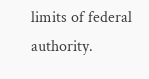limits of federal authority.